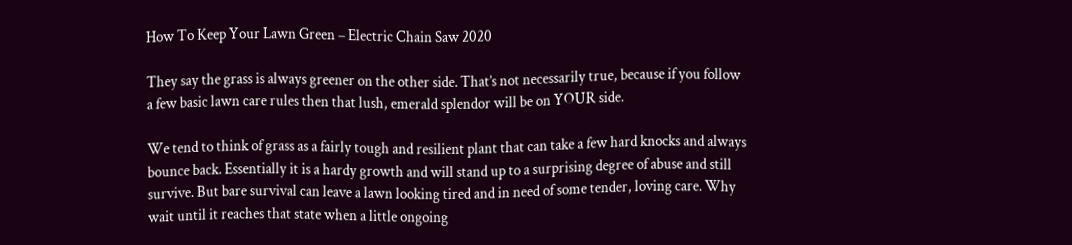How To Keep Your Lawn Green – Electric Chain Saw 2020

They say the grass is always greener on the other side. That’s not necessarily true, because if you follow a few basic lawn care rules then that lush, emerald splendor will be on YOUR side.

We tend to think of grass as a fairly tough and resilient plant that can take a few hard knocks and always bounce back. Essentially it is a hardy growth and will stand up to a surprising degree of abuse and still survive. But bare survival can leave a lawn looking tired and in need of some tender, loving care. Why wait until it reaches that state when a little ongoing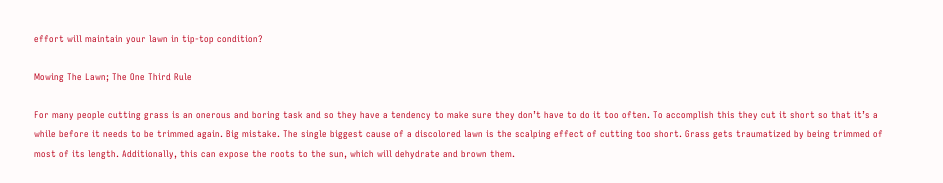effort will maintain your lawn in tip-top condition?

Mowing The Lawn; The One Third Rule

For many people cutting grass is an onerous and boring task and so they have a tendency to make sure they don’t have to do it too often. To accomplish this they cut it short so that it’s a while before it needs to be trimmed again. Big mistake. The single biggest cause of a discolored lawn is the scalping effect of cutting too short. Grass gets traumatized by being trimmed of most of its length. Additionally, this can expose the roots to the sun, which will dehydrate and brown them.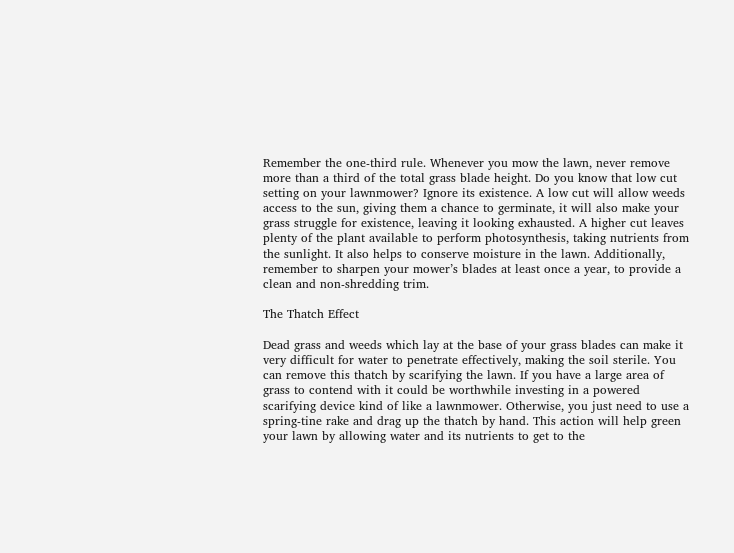Remember the one-third rule. Whenever you mow the lawn, never remove more than a third of the total grass blade height. Do you know that low cut setting on your lawnmower? Ignore its existence. A low cut will allow weeds access to the sun, giving them a chance to germinate, it will also make your grass struggle for existence, leaving it looking exhausted. A higher cut leaves plenty of the plant available to perform photosynthesis, taking nutrients from the sunlight. It also helps to conserve moisture in the lawn. Additionally, remember to sharpen your mower’s blades at least once a year, to provide a clean and non-shredding trim.

The Thatch Effect

Dead grass and weeds which lay at the base of your grass blades can make it very difficult for water to penetrate effectively, making the soil sterile. You can remove this thatch by scarifying the lawn. If you have a large area of grass to contend with it could be worthwhile investing in a powered scarifying device kind of like a lawnmower. Otherwise, you just need to use a spring-tine rake and drag up the thatch by hand. This action will help green your lawn by allowing water and its nutrients to get to the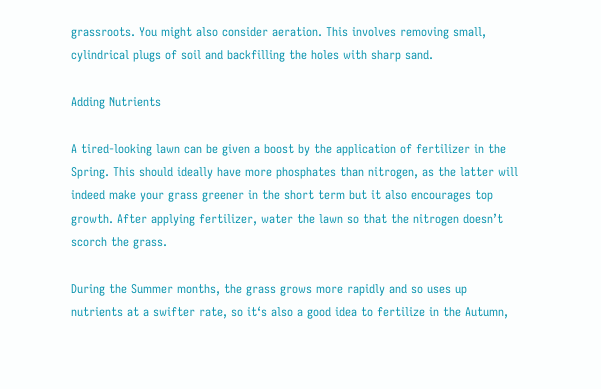grassroots. You might also consider aeration. This involves removing small, cylindrical plugs of soil and backfilling the holes with sharp sand.

Adding Nutrients

A tired-looking lawn can be given a boost by the application of fertilizer in the Spring. This should ideally have more phosphates than nitrogen, as the latter will indeed make your grass greener in the short term but it also encourages top growth. After applying fertilizer, water the lawn so that the nitrogen doesn’t scorch the grass.

During the Summer months, the grass grows more rapidly and so uses up nutrients at a swifter rate, so it‘s also a good idea to fertilize in the Autumn,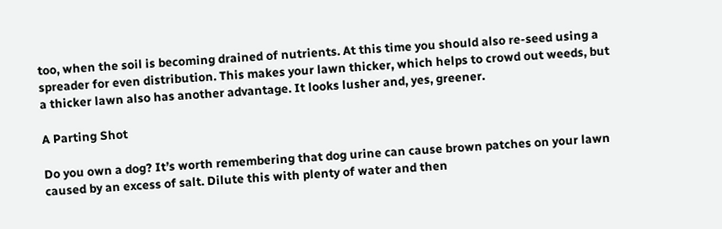too, when the soil is becoming drained of nutrients. At this time you should also re-seed using a spreader for even distribution. This makes your lawn thicker, which helps to crowd out weeds, but a thicker lawn also has another advantage. It looks lusher and, yes, greener.

A Parting Shot

Do you own a dog? It’s worth remembering that dog urine can cause brown patches on your lawn caused by an excess of salt. Dilute this with plenty of water and then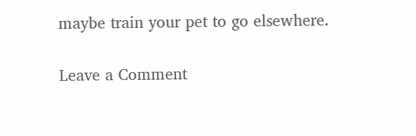maybe train your pet to go elsewhere.

Leave a Comment